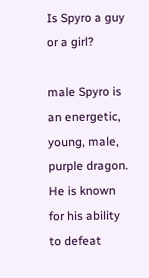Is Spyro a guy or a girl?

male Spyro is an energetic, young, male, purple dragon. He is known for his ability to defeat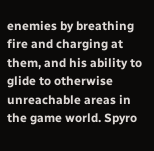enemies by breathing fire and charging at them, and his ability to glide to otherwise unreachable areas in the game world. Spyro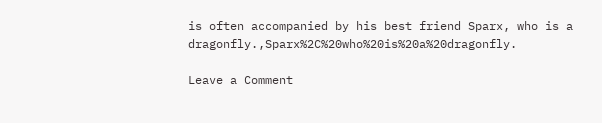is often accompanied by his best friend Sparx, who is a dragonfly.,Sparx%2C%20who%20is%20a%20dragonfly.

Leave a Comment